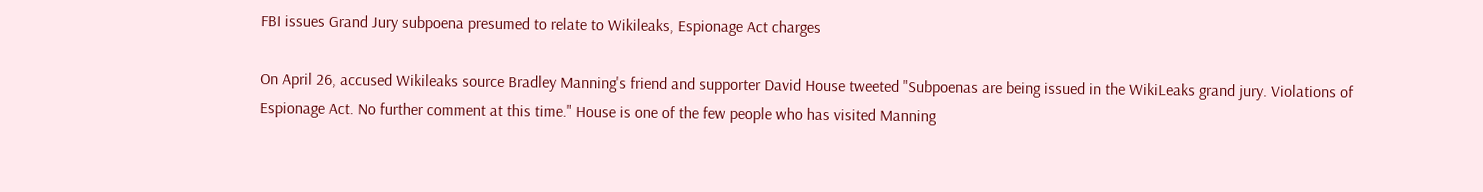FBI issues Grand Jury subpoena presumed to relate to Wikileaks, Espionage Act charges

On April 26, accused Wikileaks source Bradley Manning's friend and supporter David House tweeted "Subpoenas are being issued in the WikiLeaks grand jury. Violations of Espionage Act. No further comment at this time." House is one of the few people who has visited Manning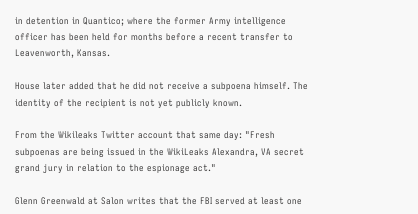in detention in Quantico; where the former Army intelligence officer has been held for months before a recent transfer to Leavenworth, Kansas.

House later added that he did not receive a subpoena himself. The identity of the recipient is not yet publicly known.

From the Wikileaks Twitter account that same day: "Fresh subpoenas are being issued in the WikiLeaks Alexandra, VA secret grand jury in relation to the espionage act."

Glenn Greenwald at Salon writes that the FBI served at least one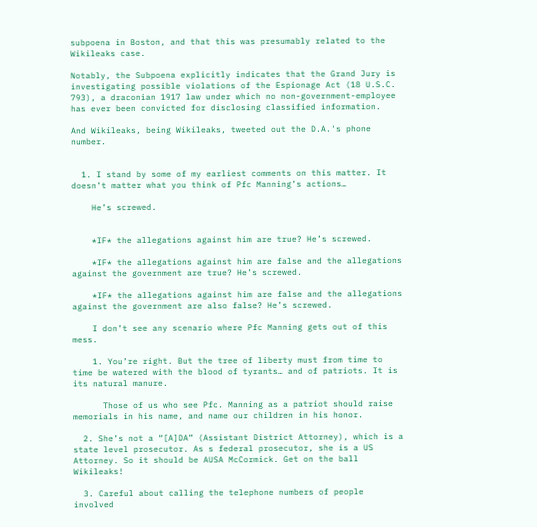subpoena in Boston, and that this was presumably related to the Wikileaks case.

Notably, the Subpoena explicitly indicates that the Grand Jury is investigating possible violations of the Espionage Act (18 U.S.C. 793), a draconian 1917 law under which no non-government-employee has ever been convicted for disclosing classified information.

And Wikileaks, being Wikileaks, tweeted out the D.A.'s phone number.


  1. I stand by some of my earliest comments on this matter. It doesn’t matter what you think of Pfc Manning’s actions…

    He’s screwed.


    *IF* the allegations against him are true? He’s screwed.

    *IF* the allegations against him are false and the allegations against the government are true? He’s screwed.

    *IF* the allegations against him are false and the allegations against the government are also false? He’s screwed.

    I don’t see any scenario where Pfc Manning gets out of this mess.

    1. You’re right. But the tree of liberty must from time to time be watered with the blood of tyrants… and of patriots. It is its natural manure.

      Those of us who see Pfc. Manning as a patriot should raise memorials in his name, and name our children in his honor.

  2. She’s not a “[A]DA” (Assistant District Attorney), which is a state level prosecutor. As s federal prosecutor, she is a US Attorney. So it should be AUSA McCormick. Get on the ball Wikileaks!

  3. Careful about calling the telephone numbers of people involved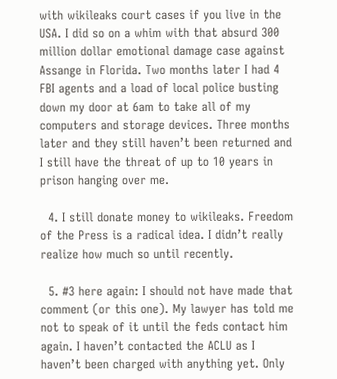with wikileaks court cases if you live in the USA. I did so on a whim with that absurd 300 million dollar emotional damage case against Assange in Florida. Two months later I had 4 FBI agents and a load of local police busting down my door at 6am to take all of my computers and storage devices. Three months later and they still haven’t been returned and I still have the threat of up to 10 years in prison hanging over me.

  4. I still donate money to wikileaks. Freedom of the Press is a radical idea. I didn’t really realize how much so until recently.

  5. #3 here again: I should not have made that comment (or this one). My lawyer has told me not to speak of it until the feds contact him again. I haven’t contacted the ACLU as I haven’t been charged with anything yet. Only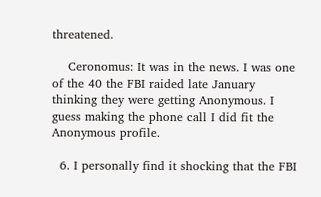threatened.

    Ceronomus: It was in the news. I was one of the 40 the FBI raided late January thinking they were getting Anonymous. I guess making the phone call I did fit the Anonymous profile.

  6. I personally find it shocking that the FBI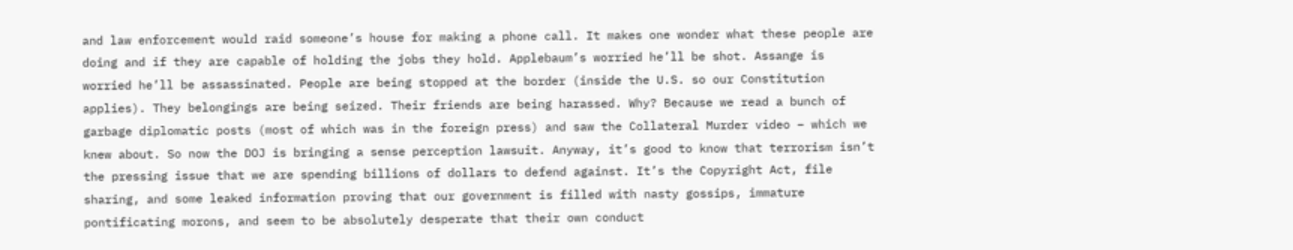and law enforcement would raid someone’s house for making a phone call. It makes one wonder what these people are doing and if they are capable of holding the jobs they hold. Applebaum’s worried he’ll be shot. Assange is worried he’ll be assassinated. People are being stopped at the border (inside the U.S. so our Constitution applies). They belongings are being seized. Their friends are being harassed. Why? Because we read a bunch of garbage diplomatic posts (most of which was in the foreign press) and saw the Collateral Murder video – which we knew about. So now the DOJ is bringing a sense perception lawsuit. Anyway, it’s good to know that terrorism isn’t the pressing issue that we are spending billions of dollars to defend against. It’s the Copyright Act, file sharing, and some leaked information proving that our government is filled with nasty gossips, immature pontificating morons, and seem to be absolutely desperate that their own conduct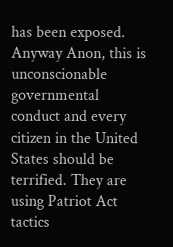has been exposed. Anyway Anon, this is unconscionable governmental conduct and every citizen in the United States should be terrified. They are using Patriot Act tactics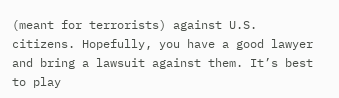(meant for terrorists) against U.S. citizens. Hopefully, you have a good lawyer and bring a lawsuit against them. It’s best to play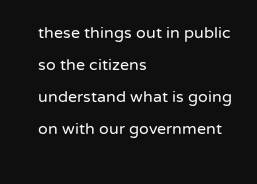these things out in public so the citizens understand what is going on with our government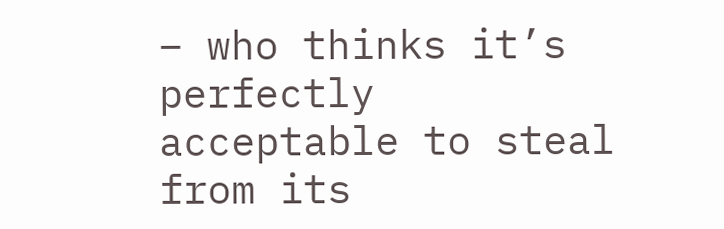– who thinks it’s perfectly acceptable to steal from its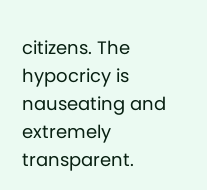citizens. The hypocricy is nauseating and extremely transparent.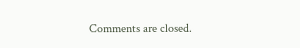Comments are closed.